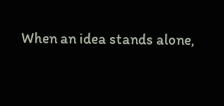When an idea stands alone,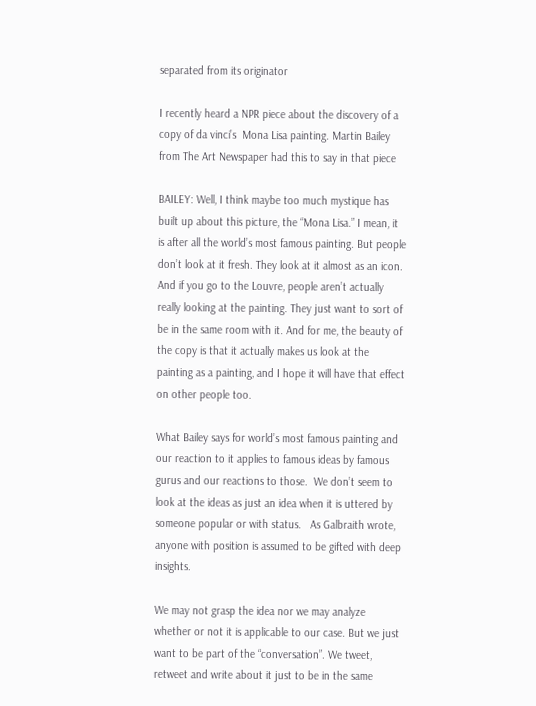separated from its originator

I recently heard a NPR piece about the discovery of a copy of da vinci’s  Mona Lisa painting. Martin Bailey from The Art Newspaper had this to say in that piece

BAILEY: Well, I think maybe too much mystique has built up about this picture, the “Mona Lisa.” I mean, it is after all the world’s most famous painting. But people don’t look at it fresh. They look at it almost as an icon. And if you go to the Louvre, people aren’t actually really looking at the painting. They just want to sort of be in the same room with it. And for me, the beauty of the copy is that it actually makes us look at the painting as a painting, and I hope it will have that effect on other people too.

What Bailey says for world’s most famous painting and our reaction to it applies to famous ideas by famous gurus and our reactions to those.  We don’t seem to look at the ideas as just an idea when it is uttered by someone popular or with status.   As Galbraith wrote, anyone with position is assumed to be gifted with deep insights.

We may not grasp the idea nor we may analyze whether or not it is applicable to our case. But we just want to be part of the “conversation”. We tweet, retweet and write about it just to be in the same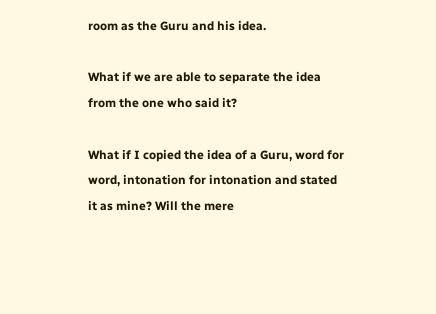room as the Guru and his idea.

What if we are able to separate the idea from the one who said it?

What if I copied the idea of a Guru, word for word, intonation for intonation and stated it as mine? Will the mere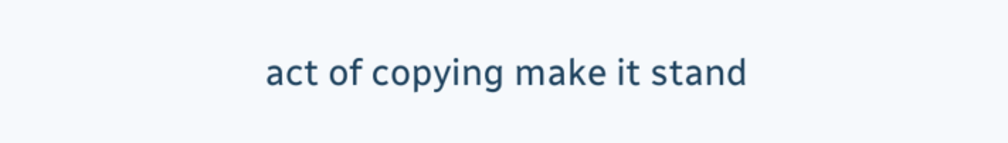act of copying make it stand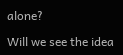alone?

Will we see the idea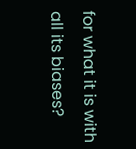for what it is with all its biases?